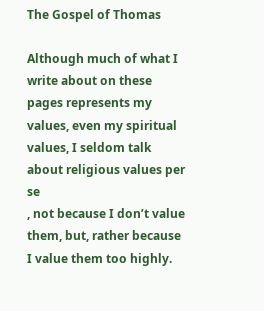The Gospel of Thomas

Although much of what I write about on these pages represents my values, even my spiritual values, I seldom talk about religious values per se
, not because I don’t value them, but, rather because I value them too highly.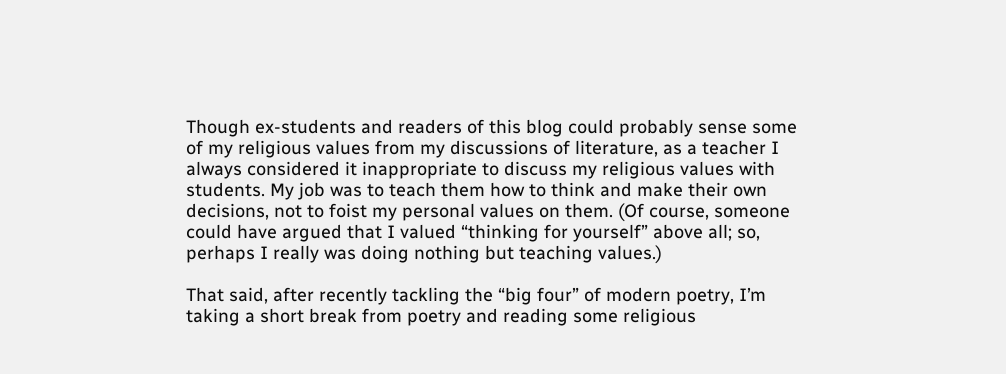Though ex-students and readers of this blog could probably sense some of my religious values from my discussions of literature, as a teacher I always considered it inappropriate to discuss my religious values with students. My job was to teach them how to think and make their own decisions, not to foist my personal values on them. (Of course, someone could have argued that I valued “thinking for yourself” above all; so, perhaps I really was doing nothing but teaching values.)

That said, after recently tackling the “big four” of modern poetry, I’m taking a short break from poetry and reading some religious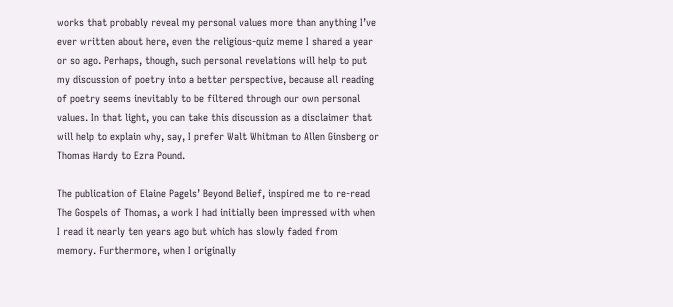works that probably reveal my personal values more than anything I’ve ever written about here, even the religious-quiz meme I shared a year or so ago. Perhaps, though, such personal revelations will help to put my discussion of poetry into a better perspective, because all reading of poetry seems inevitably to be filtered through our own personal values. In that light, you can take this discussion as a disclaimer that will help to explain why, say, I prefer Walt Whitman to Allen Ginsberg or Thomas Hardy to Ezra Pound.

The publication of Elaine Pagels’ Beyond Belief, inspired me to re-read The Gospels of Thomas, a work I had initially been impressed with when I read it nearly ten years ago but which has slowly faded from memory. Furthermore, when I originally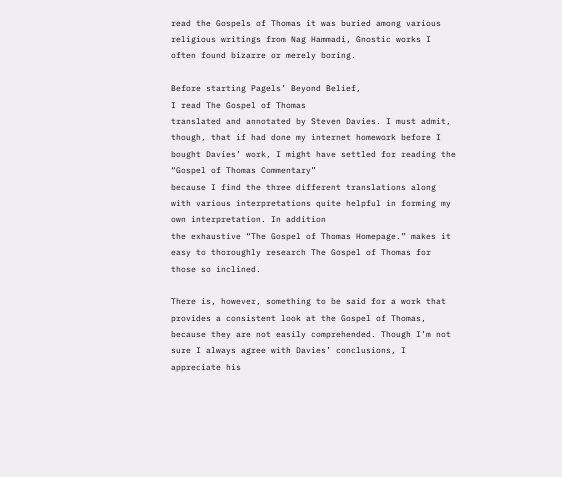read the Gospels of Thomas it was buried among various religious writings from Nag Hammadi, Gnostic works I often found bizarre or merely boring.

Before starting Pagels’ Beyond Belief,
I read The Gospel of Thomas
translated and annotated by Steven Davies. I must admit, though, that if had done my internet homework before I bought Davies’ work, I might have settled for reading the “Gospel of Thomas Commentary”
because I find the three different translations along with various interpretations quite helpful in forming my own interpretation. In addition
the exhaustive “The Gospel of Thomas Homepage.” makes it easy to thoroughly research The Gospel of Thomas for those so inclined.

There is, however, something to be said for a work that provides a consistent look at the Gospel of Thomas, because they are not easily comprehended. Though I’m not sure I always agree with Davies’ conclusions, I appreciate his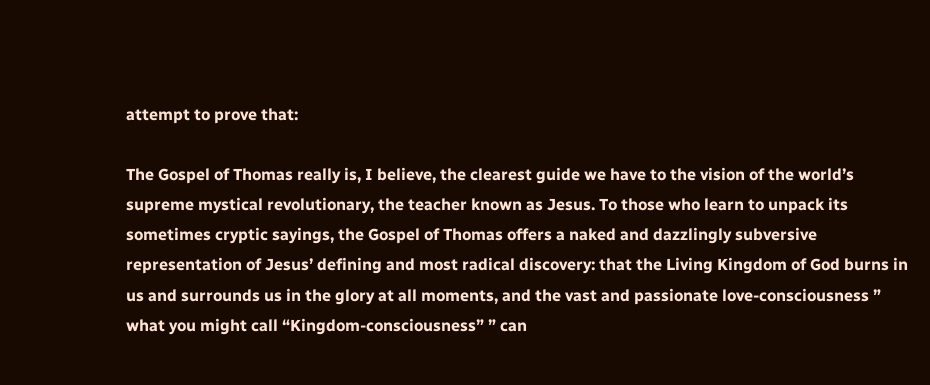attempt to prove that:

The Gospel of Thomas really is, I believe, the clearest guide we have to the vision of the world’s supreme mystical revolutionary, the teacher known as Jesus. To those who learn to unpack its sometimes cryptic sayings, the Gospel of Thomas offers a naked and dazzlingly subversive representation of Jesus’ defining and most radical discovery: that the Living Kingdom of God burns in us and surrounds us in the glory at all moments, and the vast and passionate love-consciousness ” what you might call “Kingdom-consciousness” ” can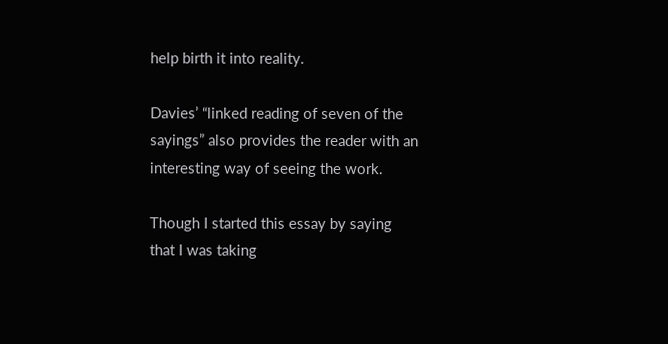help birth it into reality.

Davies’ “linked reading of seven of the sayings” also provides the reader with an interesting way of seeing the work.

Though I started this essay by saying that I was taking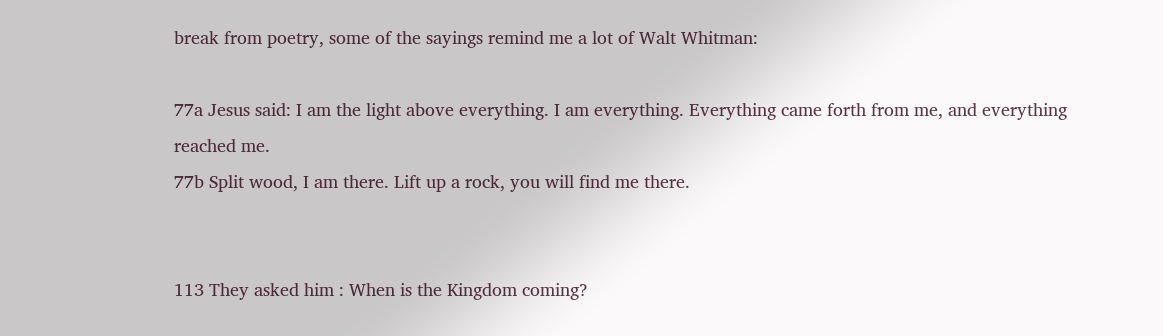break from poetry, some of the sayings remind me a lot of Walt Whitman:

77a Jesus said: I am the light above everything. I am everything. Everything came forth from me, and everything reached me.
77b Split wood, I am there. Lift up a rock, you will find me there.


113 They asked him : When is the Kingdom coming?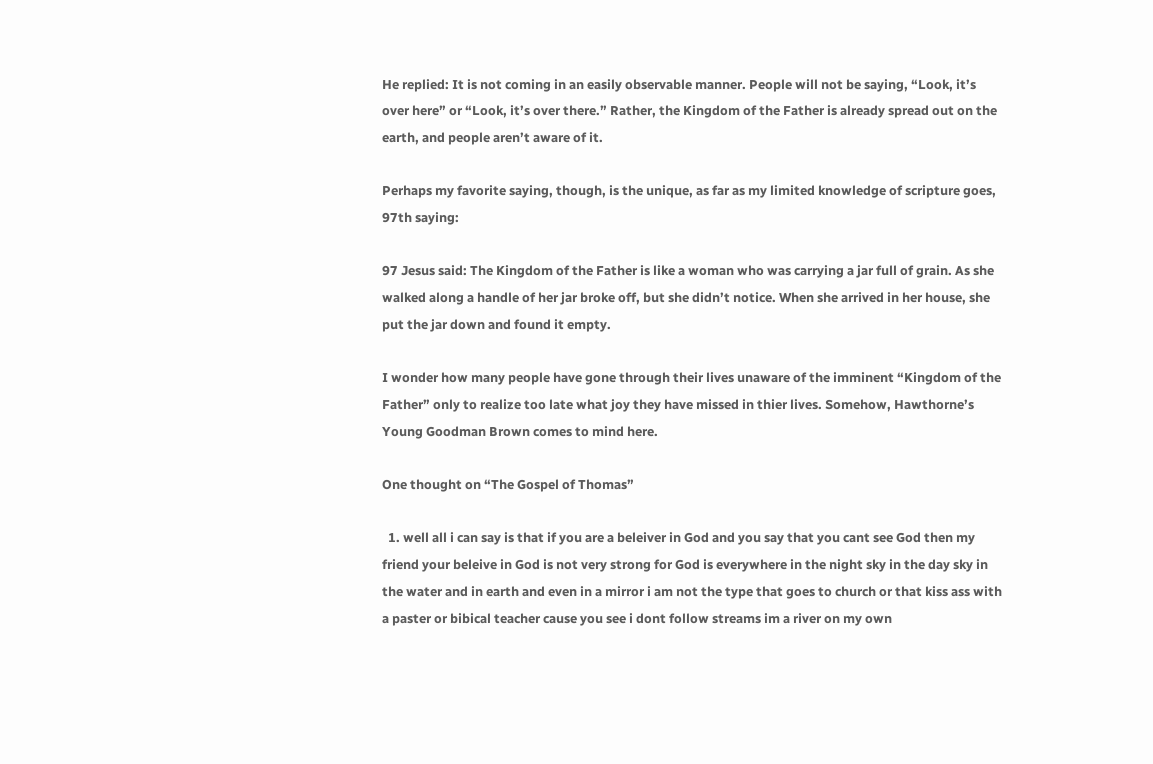He replied: It is not coming in an easily observable manner. People will not be saying, “Look, it’s over here” or “Look, it’s over there.” Rather, the Kingdom of the Father is already spread out on the earth, and people aren’t aware of it.

Perhaps my favorite saying, though, is the unique, as far as my limited knowledge of scripture goes, 97th saying:

97 Jesus said: The Kingdom of the Father is like a woman who was carrying a jar full of grain. As she walked along a handle of her jar broke off, but she didn’t notice. When she arrived in her house, she put the jar down and found it empty.

I wonder how many people have gone through their lives unaware of the imminent “Kingdom of the Father” only to realize too late what joy they have missed in thier lives. Somehow, Hawthorne’s Young Goodman Brown comes to mind here.

One thought on “The Gospel of Thomas”

  1. well all i can say is that if you are a beleiver in God and you say that you cant see God then my friend your beleive in God is not very strong for God is everywhere in the night sky in the day sky in the water and in earth and even in a mirror i am not the type that goes to church or that kiss ass with a paster or bibical teacher cause you see i dont follow streams im a river on my own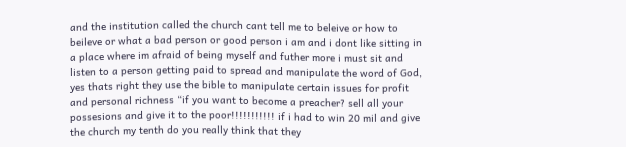and the institution called the church cant tell me to beleive or how to beileve or what a bad person or good person i am and i dont like sitting in a place where im afraid of being myself and futher more i must sit and listen to a person getting paid to spread and manipulate the word of God, yes thats right they use the bible to manipulate certain issues for profit and personal richness “if you want to become a preacher? sell all your possesions and give it to the poor!!!!!!!!!!! if i had to win 20 mil and give the church my tenth do you really think that they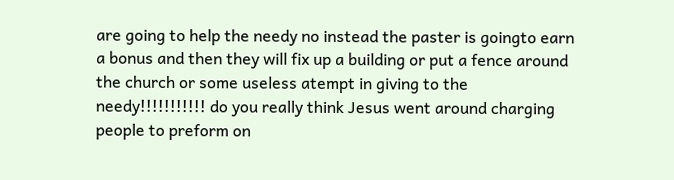are going to help the needy no instead the paster is goingto earn a bonus and then they will fix up a building or put a fence around the church or some useless atempt in giving to the needy!!!!!!!!!!! do you really think Jesus went around charging people to preform on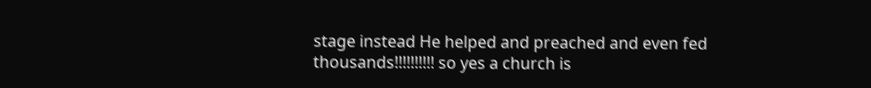stage instead He helped and preached and even fed thousands!!!!!!!!!! so yes a church is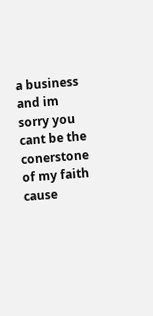a business and im sorry you cant be the conerstone of my faith cause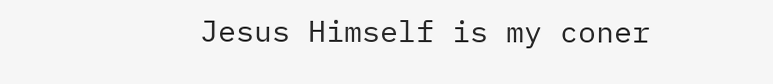Jesus Himself is my coner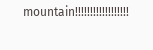mountain!!!!!!!!!!!!!!!!!!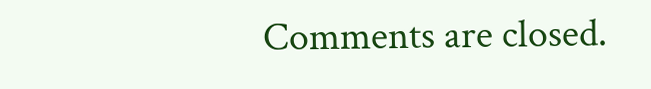Comments are closed.